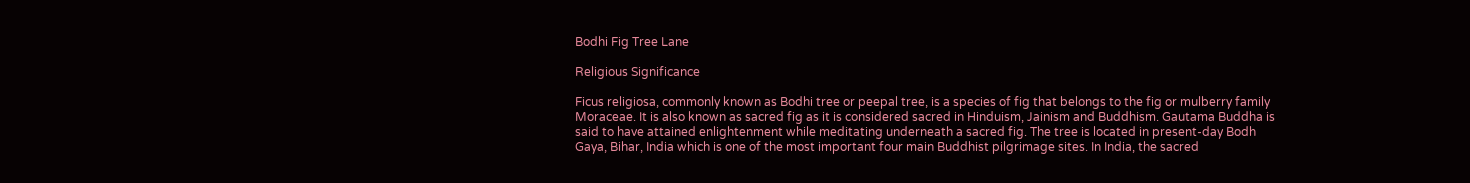Bodhi Fig Tree Lane

Religious Significance

Ficus religiosa, commonly known as Bodhi tree or peepal tree, is a species of fig that belongs to the fig or mulberry family Moraceae. It is also known as sacred fig as it is considered sacred in Hinduism, Jainism and Buddhism. Gautama Buddha is said to have attained enlightenment while meditating underneath a sacred fig. The tree is located in present-day Bodh Gaya, Bihar, India which is one of the most important four main Buddhist pilgrimage sites. In India, the sacred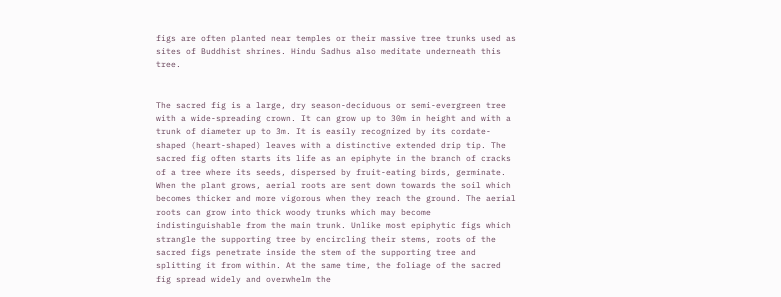figs are often planted near temples or their massive tree trunks used as sites of Buddhist shrines. Hindu Sadhus also meditate underneath this tree.


The sacred fig is a large, dry season-deciduous or semi-evergreen tree with a wide-spreading crown. It can grow up to 30m in height and with a trunk of diameter up to 3m. It is easily recognized by its cordate-shaped (heart-shaped) leaves with a distinctive extended drip tip. The sacred fig often starts its life as an epiphyte in the branch of cracks of a tree where its seeds, dispersed by fruit-eating birds, germinate. When the plant grows, aerial roots are sent down towards the soil which becomes thicker and more vigorous when they reach the ground. The aerial roots can grow into thick woody trunks which may become indistinguishable from the main trunk. Unlike most epiphytic figs which strangle the supporting tree by encircling their stems, roots of the sacred figs penetrate inside the stem of the supporting tree and splitting it from within. At the same time, the foliage of the sacred fig spread widely and overwhelm the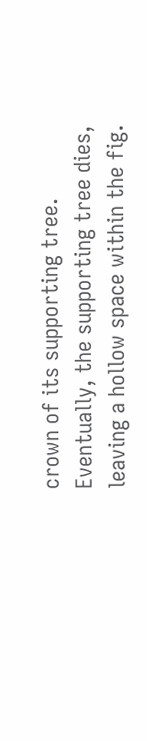crown of its supporting tree. Eventually, the supporting tree dies, leaving a hollow space within the fig.